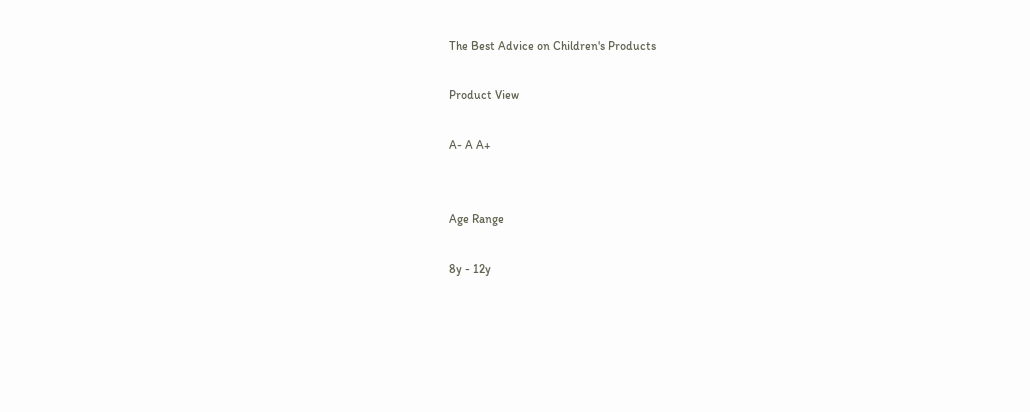The Best Advice on Children's Products

Product View

A- A A+


Age Range

8y - 12y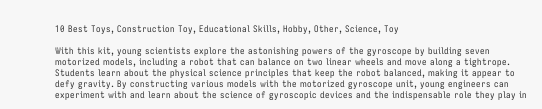10 Best Toys, Construction Toy, Educational Skills, Hobby, Other, Science, Toy

With this kit, young scientists explore the astonishing powers of the gyroscope by building seven motorized models, including a robot that can balance on two linear wheels and move along a tightrope. Students learn about the physical science principles that keep the robot balanced, making it appear to defy gravity. By constructing various models with the motorized gyroscope unit, young engineers can experiment with and learn about the science of gyroscopic devices and the indispensable role they play in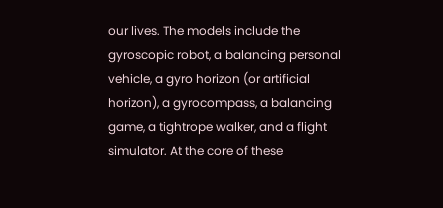our lives. The models include the gyroscopic robot, a balancing personal vehicle, a gyro horizon (or artificial horizon), a gyrocompass, a balancing game, a tightrope walker, and a flight simulator. At the core of these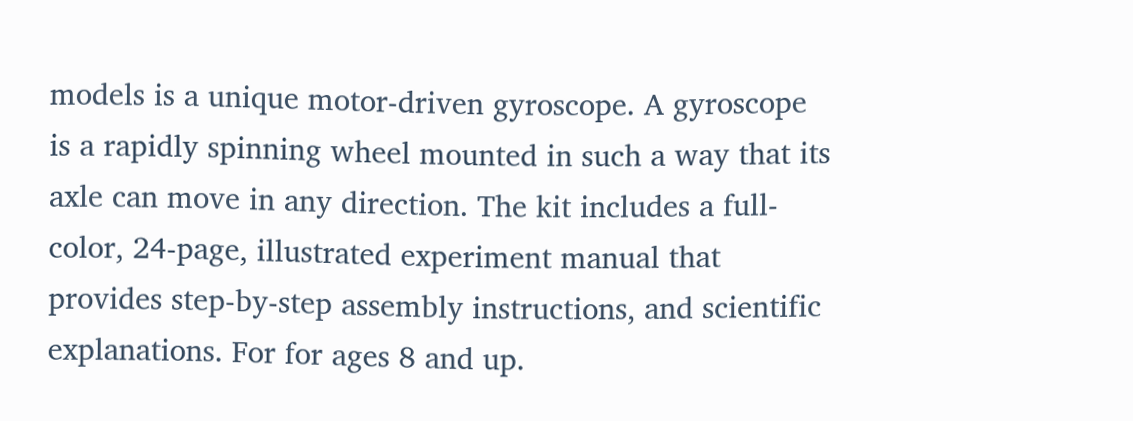models is a unique motor-driven gyroscope. A gyroscope is a rapidly spinning wheel mounted in such a way that its axle can move in any direction. The kit includes a full-color, 24-page, illustrated experiment manual that provides step-by-step assembly instructions, and scientific explanations. For for ages 8 and up.